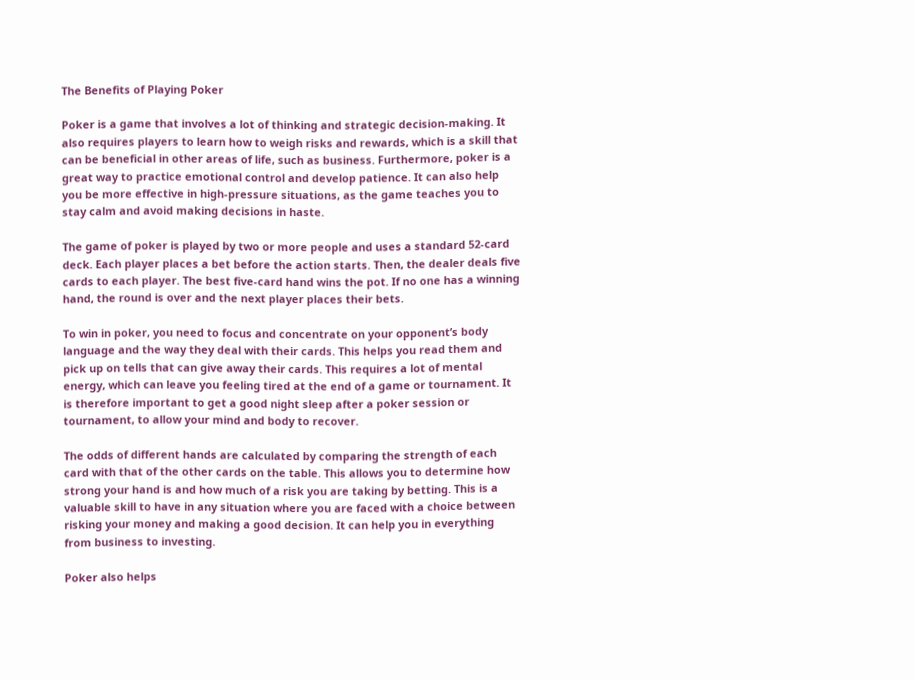The Benefits of Playing Poker

Poker is a game that involves a lot of thinking and strategic decision-making. It also requires players to learn how to weigh risks and rewards, which is a skill that can be beneficial in other areas of life, such as business. Furthermore, poker is a great way to practice emotional control and develop patience. It can also help you be more effective in high-pressure situations, as the game teaches you to stay calm and avoid making decisions in haste.

The game of poker is played by two or more people and uses a standard 52-card deck. Each player places a bet before the action starts. Then, the dealer deals five cards to each player. The best five-card hand wins the pot. If no one has a winning hand, the round is over and the next player places their bets.

To win in poker, you need to focus and concentrate on your opponent’s body language and the way they deal with their cards. This helps you read them and pick up on tells that can give away their cards. This requires a lot of mental energy, which can leave you feeling tired at the end of a game or tournament. It is therefore important to get a good night sleep after a poker session or tournament, to allow your mind and body to recover.

The odds of different hands are calculated by comparing the strength of each card with that of the other cards on the table. This allows you to determine how strong your hand is and how much of a risk you are taking by betting. This is a valuable skill to have in any situation where you are faced with a choice between risking your money and making a good decision. It can help you in everything from business to investing.

Poker also helps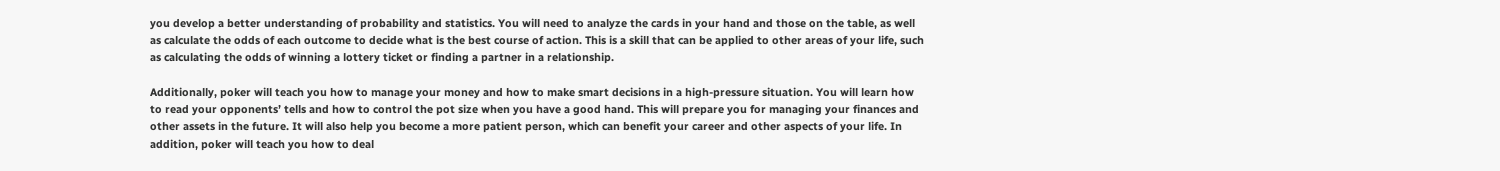you develop a better understanding of probability and statistics. You will need to analyze the cards in your hand and those on the table, as well as calculate the odds of each outcome to decide what is the best course of action. This is a skill that can be applied to other areas of your life, such as calculating the odds of winning a lottery ticket or finding a partner in a relationship.

Additionally, poker will teach you how to manage your money and how to make smart decisions in a high-pressure situation. You will learn how to read your opponents’ tells and how to control the pot size when you have a good hand. This will prepare you for managing your finances and other assets in the future. It will also help you become a more patient person, which can benefit your career and other aspects of your life. In addition, poker will teach you how to deal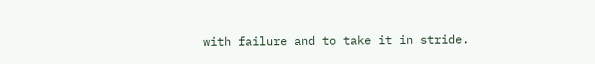with failure and to take it in stride.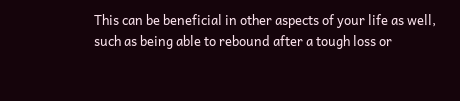This can be beneficial in other aspects of your life as well, such as being able to rebound after a tough loss or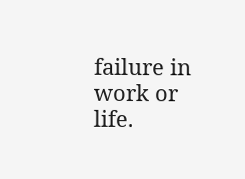failure in work or life.